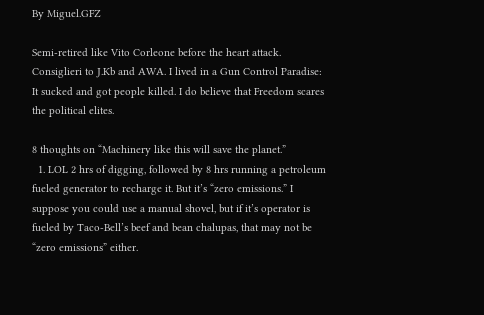By Miguel.GFZ

Semi-retired like Vito Corleone before the heart attack. Consiglieri to J.Kb and AWA. I lived in a Gun Control Paradise: It sucked and got people killed. I do believe that Freedom scares the political elites.

8 thoughts on “Machinery like this will save the planet.”
  1. LOL 2 hrs of digging, followed by 8 hrs running a petroleum fueled generator to recharge it. But it’s “zero emissions.” I suppose you could use a manual shovel, but if it’s operator is fueled by Taco-Bell’s beef and bean chalupas, that may not be “zero emissions” either.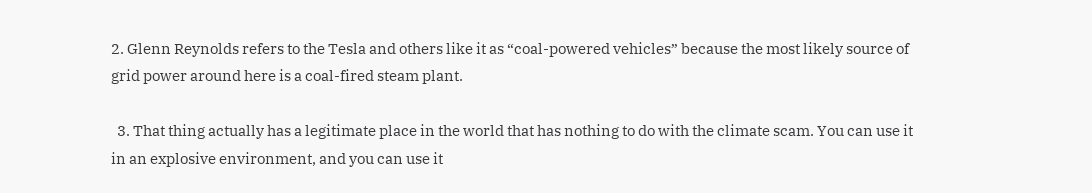2. Glenn Reynolds refers to the Tesla and others like it as “coal-powered vehicles” because the most likely source of grid power around here is a coal-fired steam plant.

  3. That thing actually has a legitimate place in the world that has nothing to do with the climate scam. You can use it in an explosive environment, and you can use it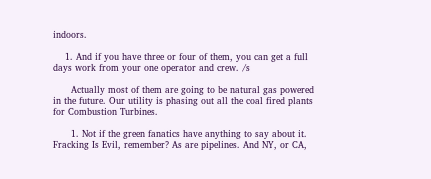indoors.

    1. And if you have three or four of them, you can get a full days work from your one operator and crew. /s

      Actually most of them are going to be natural gas powered in the future. Our utility is phasing out all the coal fired plants for Combustion Turbines.

      1. Not if the green fanatics have anything to say about it. Fracking Is Evil, remember? As are pipelines. And NY, or CA,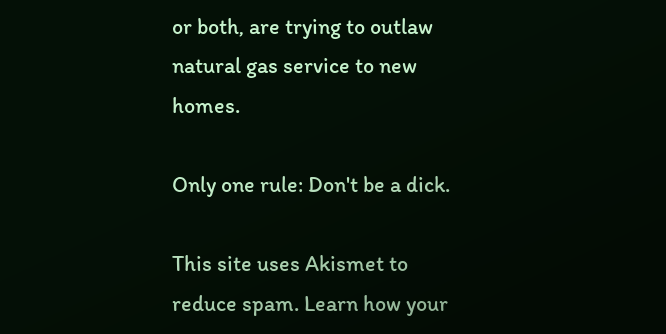or both, are trying to outlaw natural gas service to new homes.

Only one rule: Don't be a dick.

This site uses Akismet to reduce spam. Learn how your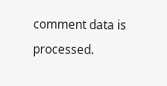comment data is processed.